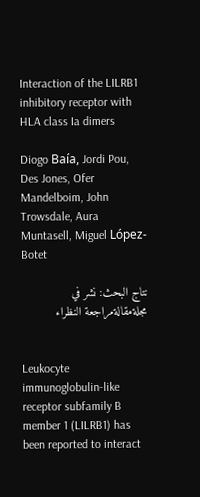Interaction of the LILRB1 inhibitory receptor with HLA class Ia dimers

Diogo Baía, Jordi Pou, Des Jones, Ofer Mandelboim, John Trowsdale, Aura Muntasell, Miguel López-Botet

نتاج البحث: نشر في مجلةمقالةمراجعة النظراء


Leukocyte immunoglobulin-like receptor subfamily B member 1 (LILRB1) has been reported to interact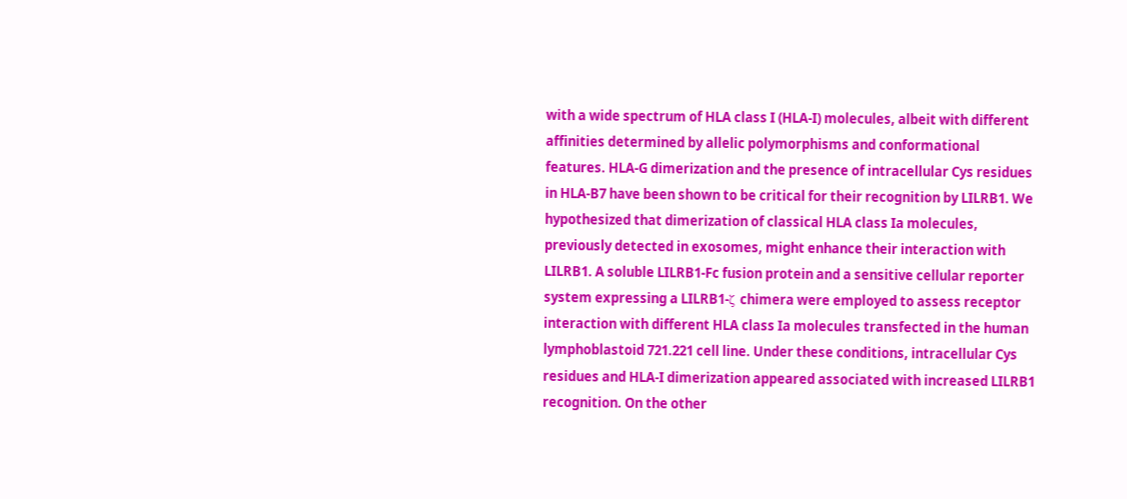with a wide spectrum of HLA class I (HLA-I) molecules, albeit with different affinities determined by allelic polymorphisms and conformational features. HLA-G dimerization and the presence of intracellular Cys residues in HLA-B7 have been shown to be critical for their recognition by LILRB1. We hypothesized that dimerization of classical HLA class Ia molecules, previously detected in exosomes, might enhance their interaction with LILRB1. A soluble LILRB1-Fc fusion protein and a sensitive cellular reporter system expressing a LILRB1-ζ chimera were employed to assess receptor interaction with different HLA class Ia molecules transfected in the human lymphoblastoid 721.221 cell line. Under these conditions, intracellular Cys residues and HLA-I dimerization appeared associated with increased LILRB1 recognition. On the other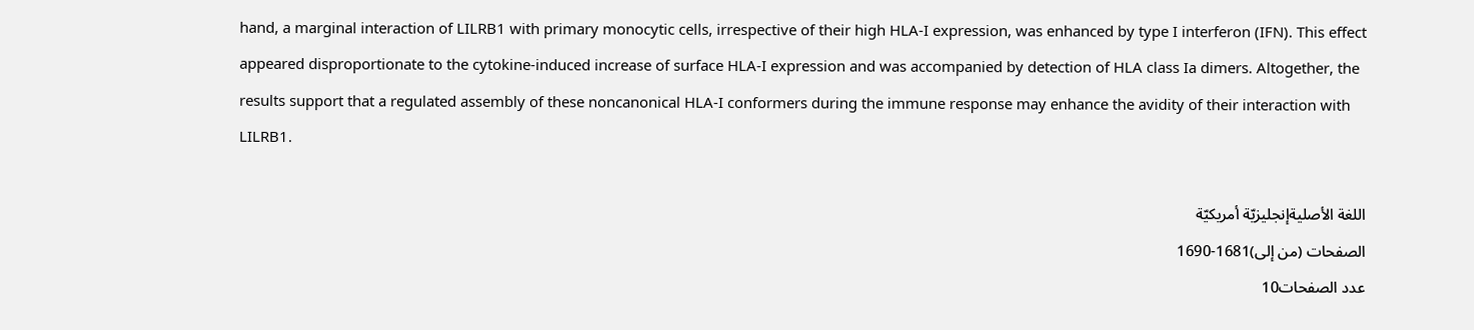hand, a marginal interaction of LILRB1 with primary monocytic cells, irrespective of their high HLA-I expression, was enhanced by type I interferon (IFN). This effect appeared disproportionate to the cytokine-induced increase of surface HLA-I expression and was accompanied by detection of HLA class Ia dimers. Altogether, the results support that a regulated assembly of these noncanonical HLA-I conformers during the immune response may enhance the avidity of their interaction with LILRB1.

اللغة الأصليةإنجليزيّة أمريكيّة
الصفحات (من إلى)1681-1690
عدد الصفحات10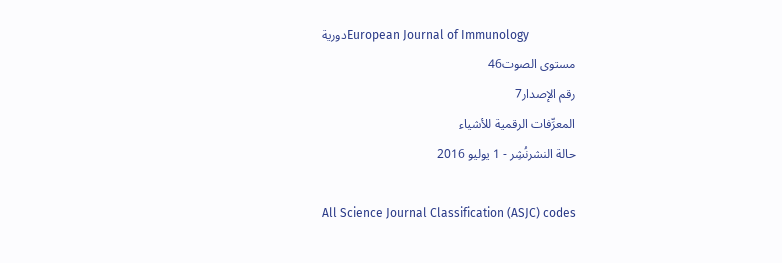دوريةEuropean Journal of Immunology
مستوى الصوت46
رقم الإصدار7
المعرِّفات الرقمية للأشياء
حالة النشرنُشِر - 1 يوليو 2016

All Science Journal Classification (ASJC) codes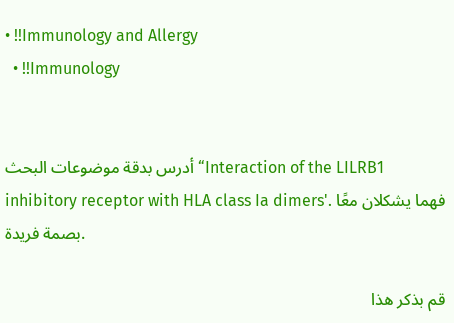• !!Immunology and Allergy
  • !!Immunology


أدرس بدقة موضوعات البحث “Interaction of the LILRB1 inhibitory receptor with HLA class Ia dimers'. فهما يشكلان معًا بصمة فريدة.

قم بذكر هذا